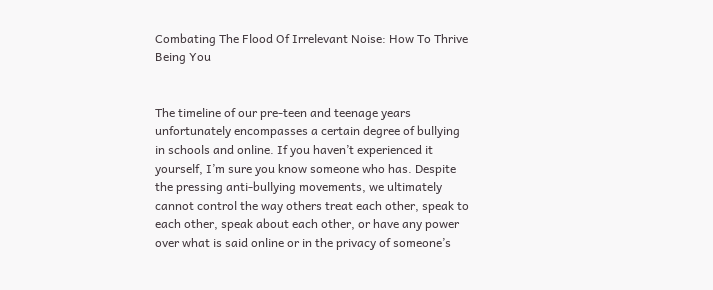Combating The Flood Of Irrelevant Noise: How To Thrive Being You


The timeline of our pre-teen and teenage years unfortunately encompasses a certain degree of bullying in schools and online. If you haven’t experienced it yourself, I’m sure you know someone who has. Despite the pressing anti-bullying movements, we ultimately cannot control the way others treat each other, speak to each other, speak about each other, or have any power over what is said online or in the privacy of someone’s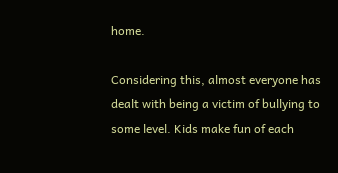home.

Considering this, almost everyone has dealt with being a victim of bullying to some level. Kids make fun of each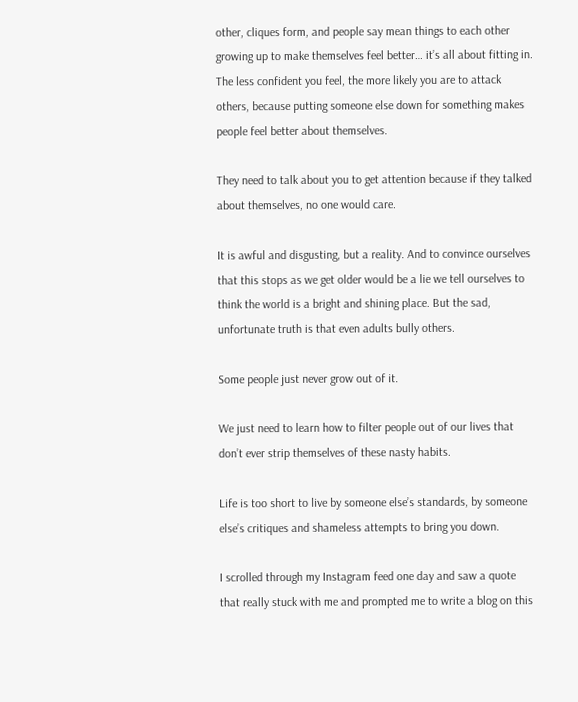other, cliques form, and people say mean things to each other growing up to make themselves feel better… it’s all about fitting in. The less confident you feel, the more likely you are to attack others, because putting someone else down for something makes people feel better about themselves.

They need to talk about you to get attention because if they talked about themselves, no one would care.

It is awful and disgusting, but a reality. And to convince ourselves that this stops as we get older would be a lie we tell ourselves to think the world is a bright and shining place. But the sad, unfortunate truth is that even adults bully others.

Some people just never grow out of it.

We just need to learn how to filter people out of our lives that don’t ever strip themselves of these nasty habits.

Life is too short to live by someone else’s standards, by someone else’s critiques and shameless attempts to bring you down.

I scrolled through my Instagram feed one day and saw a quote that really stuck with me and prompted me to write a blog on this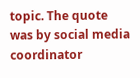topic. The quote was by social media coordinator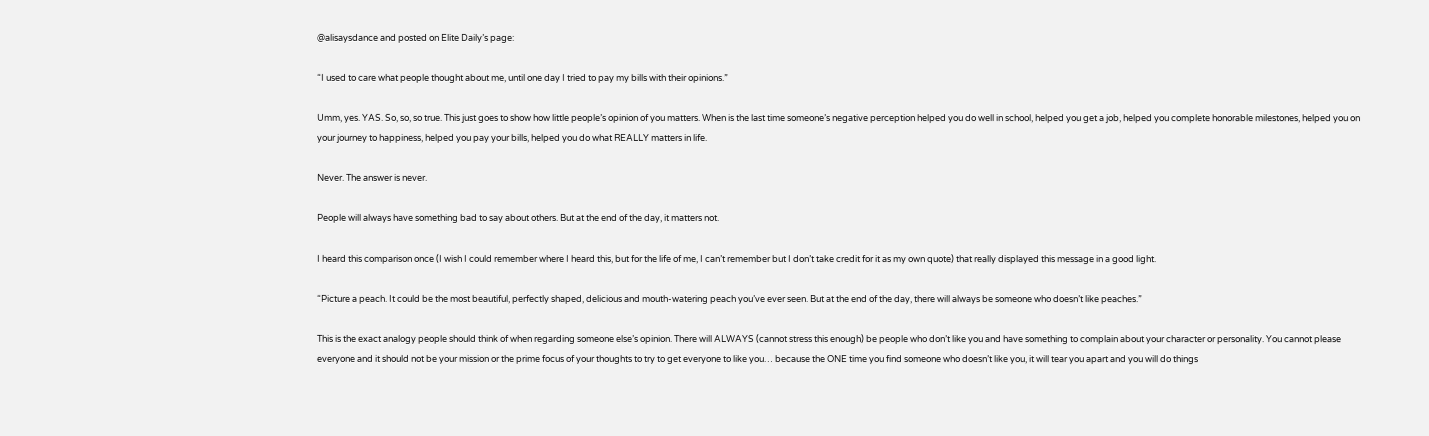@alisaysdance and posted on Elite Daily’s page:

“I used to care what people thought about me, until one day I tried to pay my bills with their opinions.”

Umm, yes. YAS. So, so, so true. This just goes to show how little people’s opinion of you matters. When is the last time someone’s negative perception helped you do well in school, helped you get a job, helped you complete honorable milestones, helped you on your journey to happiness, helped you pay your bills, helped you do what REALLY matters in life.

Never. The answer is never.

People will always have something bad to say about others. But at the end of the day, it matters not.

I heard this comparison once (I wish I could remember where I heard this, but for the life of me, I can’t remember but I don’t take credit for it as my own quote) that really displayed this message in a good light.

“Picture a peach. It could be the most beautiful, perfectly shaped, delicious and mouth-watering peach you’ve ever seen. But at the end of the day, there will always be someone who doesn’t like peaches.”

This is the exact analogy people should think of when regarding someone else’s opinion. There will ALWAYS (cannot stress this enough) be people who don’t like you and have something to complain about your character or personality. You cannot please everyone and it should not be your mission or the prime focus of your thoughts to try to get everyone to like you… because the ONE time you find someone who doesn’t like you, it will tear you apart and you will do things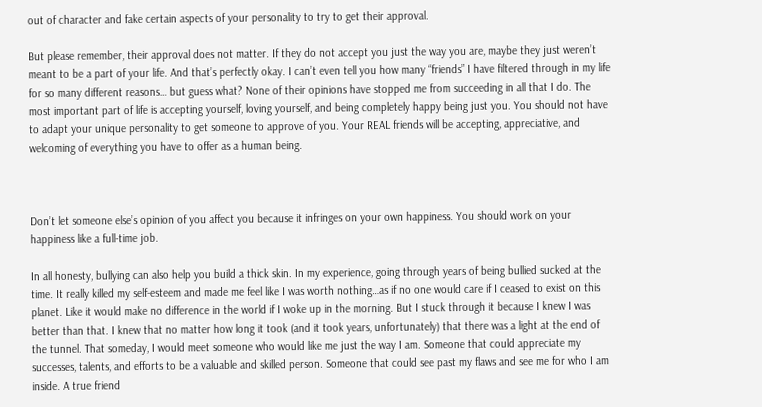out of character and fake certain aspects of your personality to try to get their approval.

But please remember, their approval does not matter. If they do not accept you just the way you are, maybe they just weren’t meant to be a part of your life. And that’s perfectly okay. I can’t even tell you how many “friends” I have filtered through in my life for so many different reasons… but guess what? None of their opinions have stopped me from succeeding in all that I do. The most important part of life is accepting yourself, loving yourself, and being completely happy being just you. You should not have to adapt your unique personality to get someone to approve of you. Your REAL friends will be accepting, appreciative, and welcoming of everything you have to offer as a human being.



Don’t let someone else’s opinion of you affect you because it infringes on your own happiness. You should work on your happiness like a full-time job.

In all honesty, bullying can also help you build a thick skin. In my experience, going through years of being bullied sucked at the time. It really killed my self-esteem and made me feel like I was worth nothing…as if no one would care if I ceased to exist on this planet. Like it would make no difference in the world if I woke up in the morning. But I stuck through it because I knew I was better than that. I knew that no matter how long it took (and it took years, unfortunately) that there was a light at the end of the tunnel. That someday, I would meet someone who would like me just the way I am. Someone that could appreciate my successes, talents, and efforts to be a valuable and skilled person. Someone that could see past my flaws and see me for who I am inside. A true friend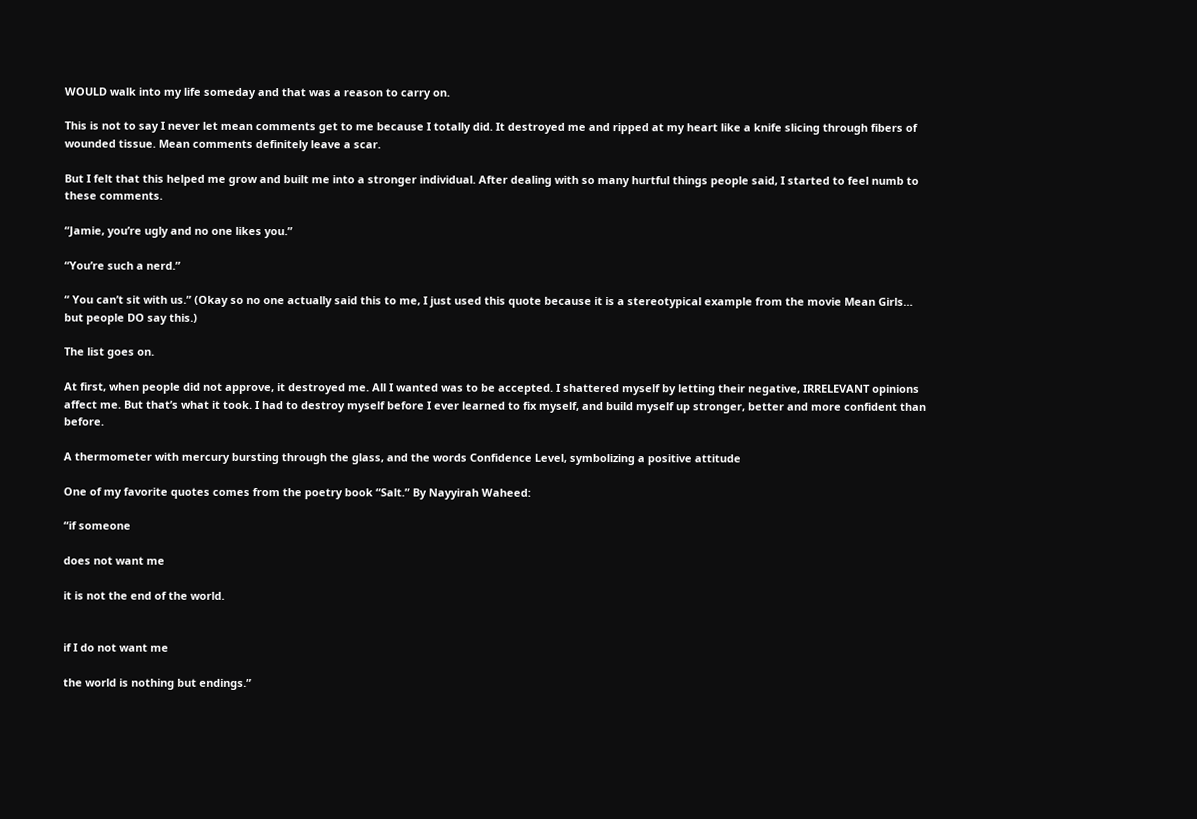WOULD walk into my life someday and that was a reason to carry on.

This is not to say I never let mean comments get to me because I totally did. It destroyed me and ripped at my heart like a knife slicing through fibers of wounded tissue. Mean comments definitely leave a scar.

But I felt that this helped me grow and built me into a stronger individual. After dealing with so many hurtful things people said, I started to feel numb to these comments.

“Jamie, you’re ugly and no one likes you.”

“You’re such a nerd.”

“ You can’t sit with us.” (Okay so no one actually said this to me, I just used this quote because it is a stereotypical example from the movie Mean Girls… but people DO say this.)

The list goes on.

At first, when people did not approve, it destroyed me. All I wanted was to be accepted. I shattered myself by letting their negative, IRRELEVANT opinions affect me. But that’s what it took. I had to destroy myself before I ever learned to fix myself, and build myself up stronger, better and more confident than before.

A thermometer with mercury bursting through the glass, and the words Confidence Level, symbolizing a positive attitude

One of my favorite quotes comes from the poetry book “Salt.” By Nayyirah Waheed:

“if someone

does not want me

it is not the end of the world.


if I do not want me

the world is nothing but endings.”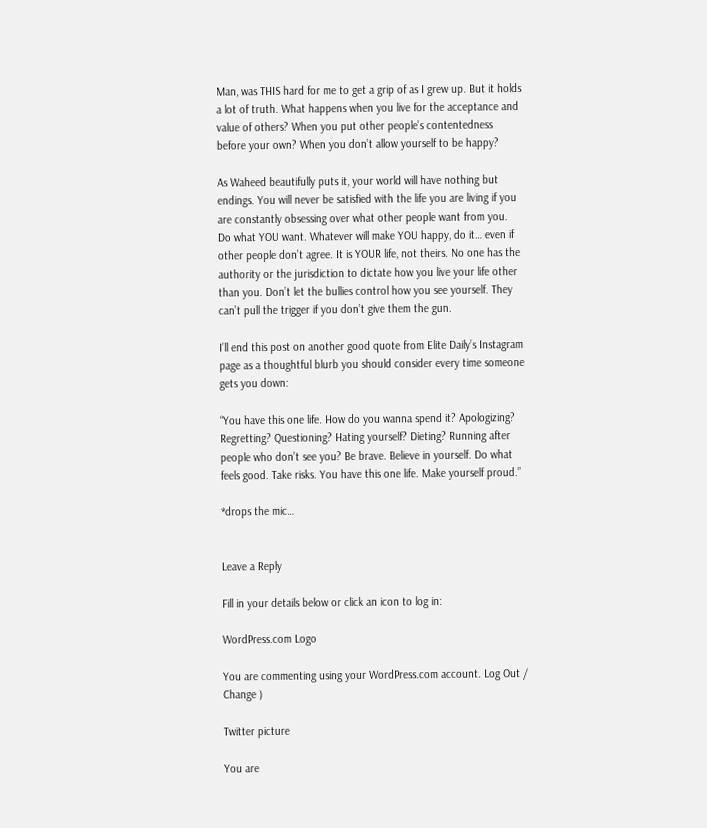Man, was THIS hard for me to get a grip of as I grew up. But it holds a lot of truth. What happens when you live for the acceptance and value of others? When you put other people’s contentedness before your own? When you don’t allow yourself to be happy?

As Waheed beautifully puts it, your world will have nothing but endings. You will never be satisfied with the life you are living if you are constantly obsessing over what other people want from you. Do what YOU want. Whatever will make YOU happy, do it… even if other people don’t agree. It is YOUR life, not theirs. No one has the authority or the jurisdiction to dictate how you live your life other than you. Don’t let the bullies control how you see yourself. They can’t pull the trigger if you don’t give them the gun.

I’ll end this post on another good quote from Elite Daily’s Instagram page as a thoughtful blurb you should consider every time someone gets you down:

“You have this one life. How do you wanna spend it? Apologizing? Regretting? Questioning? Hating yourself? Dieting? Running after people who don’t see you? Be brave. Believe in yourself. Do what feels good. Take risks. You have this one life. Make yourself proud.”

*drops the mic…


Leave a Reply

Fill in your details below or click an icon to log in:

WordPress.com Logo

You are commenting using your WordPress.com account. Log Out /  Change )

Twitter picture

You are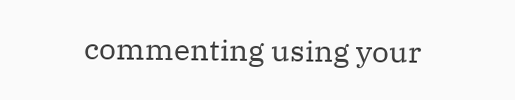commenting using your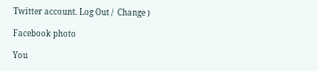Twitter account. Log Out /  Change )

Facebook photo

You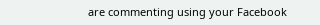are commenting using your Facebook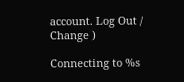account. Log Out /  Change )

Connecting to %s